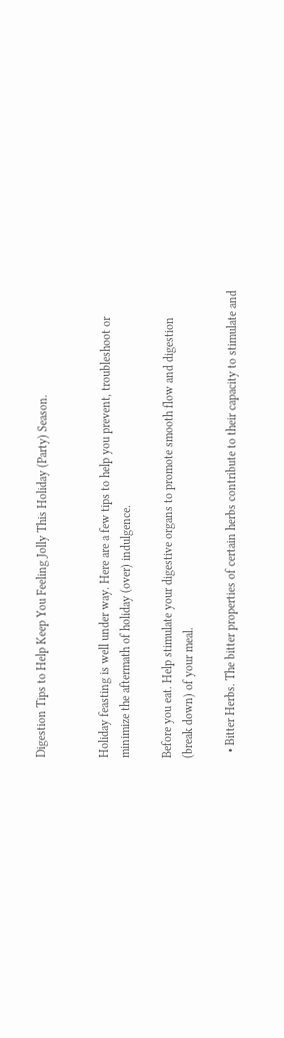Digestion Tips to Help Keep You Feeling Jolly This Holiday (Party) Season.


Holiday feasting is well under way. Here are a few tips to help you prevent, troubleshoot or minimize the aftermath of holiday (over) indulgence.

Before you eat. Help stimulate your digestive organs to promote smooth flow and digestion (break down) of your meal.

  • Bitter Herbs. The bitter properties of certain herbs contribute to their capacity to stimulate and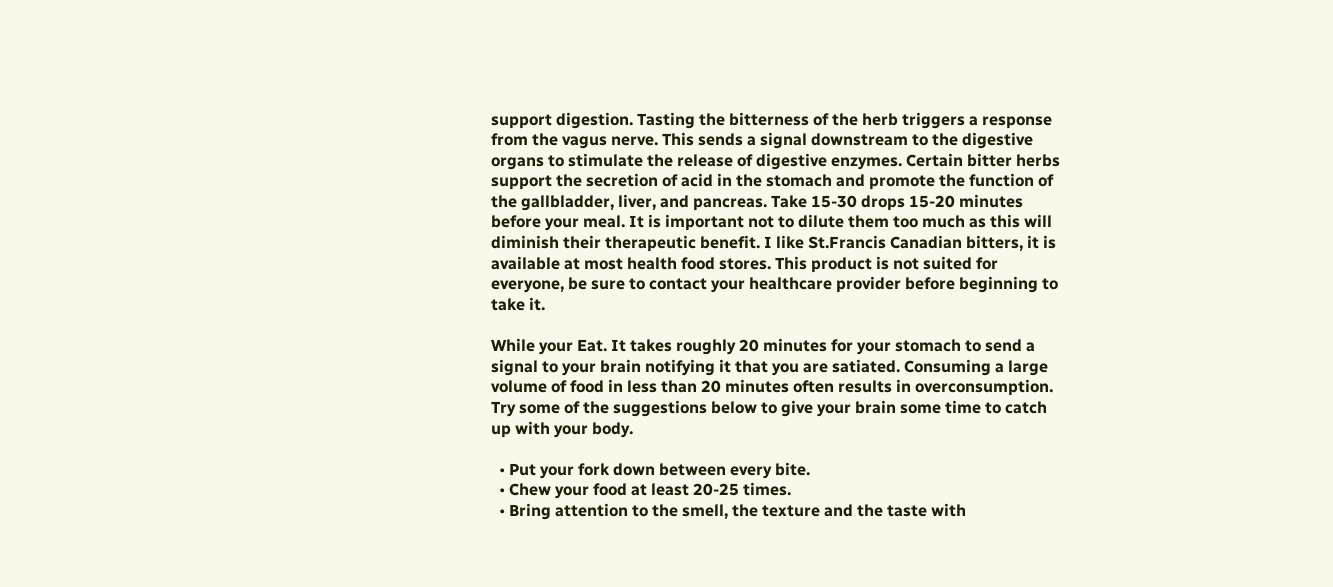support digestion. Tasting the bitterness of the herb triggers a response from the vagus nerve. This sends a signal downstream to the digestive organs to stimulate the release of digestive enzymes. Certain bitter herbs support the secretion of acid in the stomach and promote the function of the gallbladder, liver, and pancreas. Take 15-30 drops 15-20 minutes before your meal. It is important not to dilute them too much as this will diminish their therapeutic benefit. I like St.Francis Canadian bitters, it is available at most health food stores. This product is not suited for everyone, be sure to contact your healthcare provider before beginning to take it.

While your Eat. It takes roughly 20 minutes for your stomach to send a signal to your brain notifying it that you are satiated. Consuming a large volume of food in less than 20 minutes often results in overconsumption. Try some of the suggestions below to give your brain some time to catch up with your body.

  • Put your fork down between every bite.
  • Chew your food at least 20-25 times.
  • Bring attention to the smell, the texture and the taste with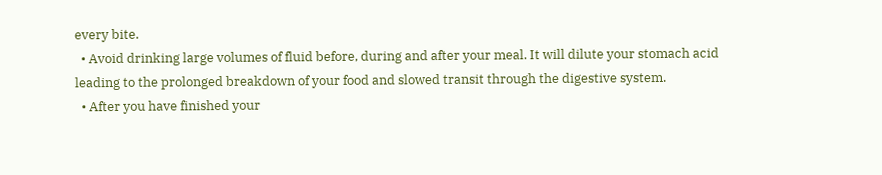every bite.
  • Avoid drinking large volumes of fluid before, during and after your meal. It will dilute your stomach acid leading to the prolonged breakdown of your food and slowed transit through the digestive system.
  • After you have finished your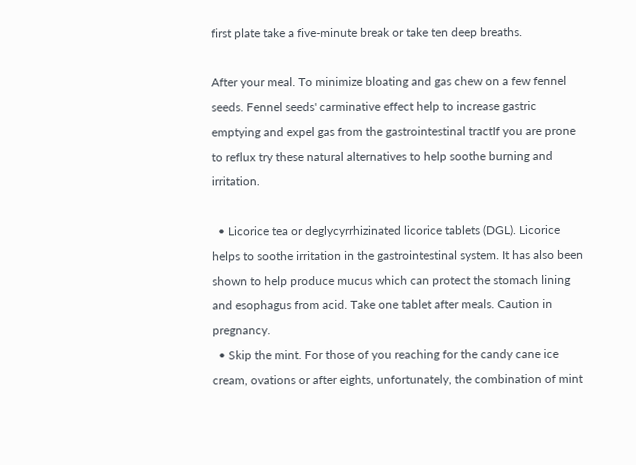first plate take a five-minute break or take ten deep breaths.

After your meal. To minimize bloating and gas chew on a few fennel seeds. Fennel seeds' carminative effect help to increase gastric emptying and expel gas from the gastrointestinal tractIf you are prone to reflux try these natural alternatives to help soothe burning and irritation.

  • Licorice tea or deglycyrrhizinated licorice tablets (DGL). Licorice helps to soothe irritation in the gastrointestinal system. It has also been shown to help produce mucus which can protect the stomach lining and esophagus from acid. Take one tablet after meals. Caution in pregnancy.
  • Skip the mint. For those of you reaching for the candy cane ice cream, ovations or after eights, unfortunately, the combination of mint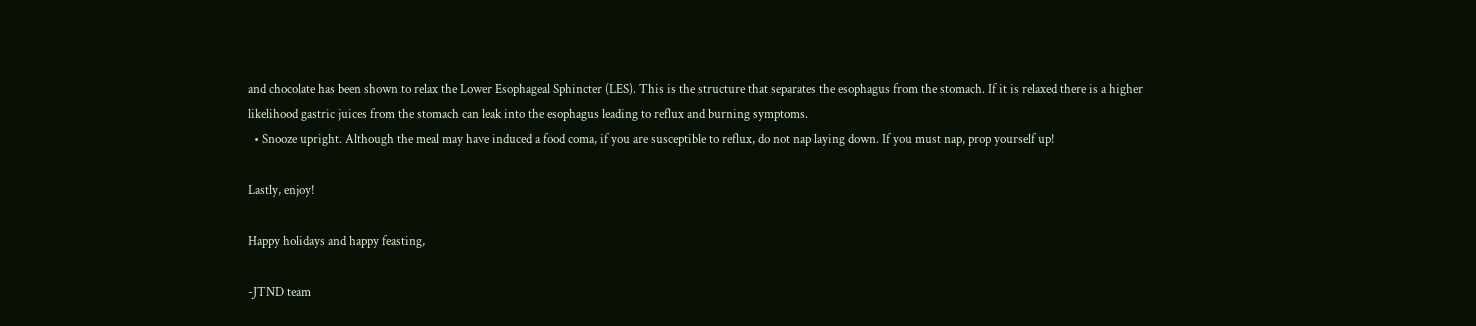and chocolate has been shown to relax the Lower Esophageal Sphincter (LES). This is the structure that separates the esophagus from the stomach. If it is relaxed there is a higher likelihood gastric juices from the stomach can leak into the esophagus leading to reflux and burning symptoms.
  • Snooze upright. Although the meal may have induced a food coma, if you are susceptible to reflux, do not nap laying down. If you must nap, prop yourself up!

Lastly, enjoy!

Happy holidays and happy feasting,

-JTND team